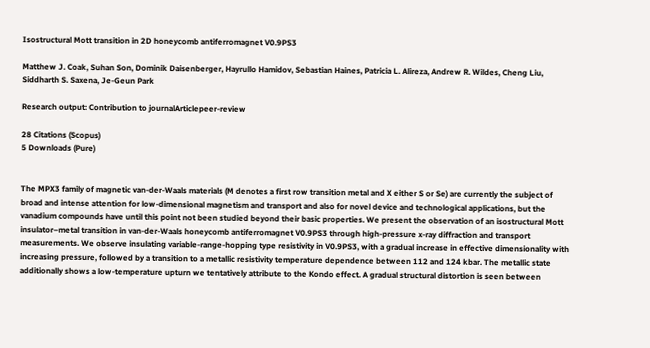Isostructural Mott transition in 2D honeycomb antiferromagnet V0.9PS3

Matthew J. Coak, Suhan Son, Dominik Daisenberger, Hayrullo Hamidov, Sebastian Haines, Patricia L. Alireza, Andrew R. Wildes, Cheng Liu, Siddharth S. Saxena, Je-Geun Park

Research output: Contribution to journalArticlepeer-review

28 Citations (Scopus)
5 Downloads (Pure)


The MPX3 family of magnetic van-der-Waals materials (M denotes a first row transition metal and X either S or Se) are currently the subject of broad and intense attention for low-dimensional magnetism and transport and also for novel device and technological applications, but the vanadium compounds have until this point not been studied beyond their basic properties. We present the observation of an isostructural Mott insulator–metal transition in van-der-Waals honeycomb antiferromagnet V0.9PS3 through high-pressure x-ray diffraction and transport measurements. We observe insulating variable-range-hopping type resistivity in V0.9PS3, with a gradual increase in effective dimensionality with increasing pressure, followed by a transition to a metallic resistivity temperature dependence between 112 and 124 kbar. The metallic state additionally shows a low-temperature upturn we tentatively attribute to the Kondo effect. A gradual structural distortion is seen between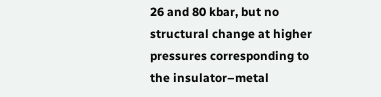26 and 80 kbar, but no structural change at higher pressures corresponding to the insulator–metal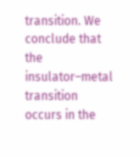transition. We conclude that the insulator–metal transition occurs in the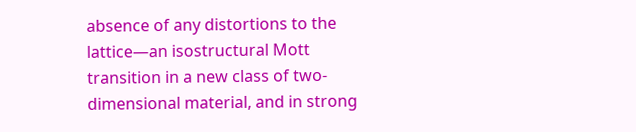absence of any distortions to the lattice—an isostructural Mott transition in a new class of two-dimensional material, and in strong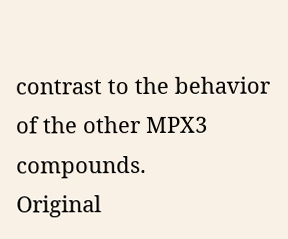contrast to the behavior of the other MPX3 compounds.
Original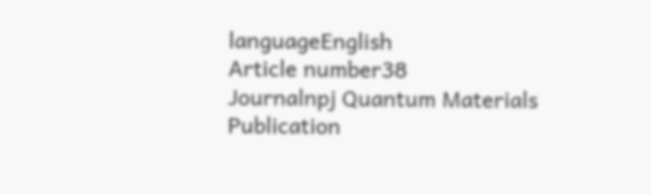languageEnglish
Article number38
Journalnpj Quantum Materials
Publication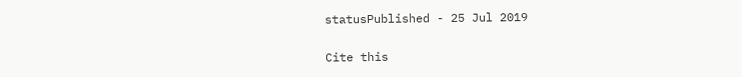statusPublished - 25 Jul 2019

Cite this